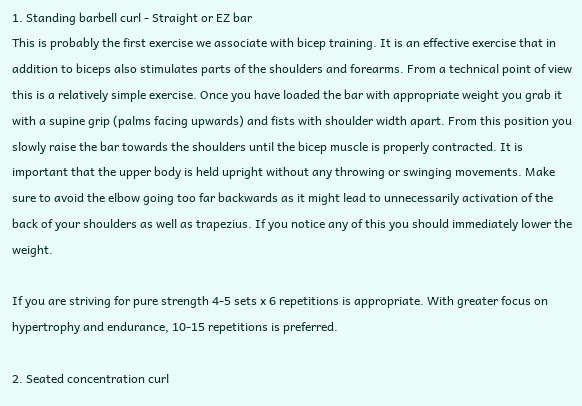1. Standing barbell curl - Straight or EZ bar
This is probably the first exercise we associate with bicep training. It is an effective exercise that in addition to biceps also stimulates parts of the shoulders and forearms. From a technical point of view this is a relatively simple exercise. Once you have loaded the bar with appropriate weight you grab it with a supine grip (palms facing upwards) and fists with shoulder width apart. From this position you slowly raise the bar towards the shoulders until the bicep muscle is properly contracted. It is important that the upper body is held upright without any throwing or swinging movements. Make sure to avoid the elbow going too far backwards as it might lead to unnecessarily activation of the back of your shoulders as well as trapezius. If you notice any of this you should immediately lower the weight.

If you are striving for pure strength 4-5 sets x 6 repetitions is appropriate. With greater focus on hypertrophy and endurance, 10-15 repetitions is preferred.

2. Seated concentration curl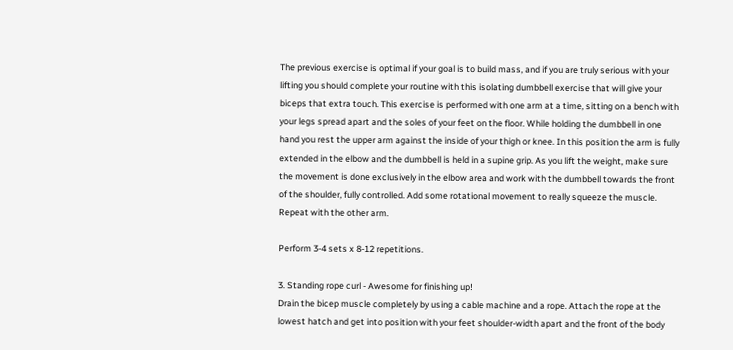The previous exercise is optimal if your goal is to build mass, and if you are truly serious with your lifting you should complete your routine with this isolating dumbbell exercise that will give your biceps that extra touch. This exercise is performed with one arm at a time, sitting on a bench with your legs spread apart and the soles of your feet on the floor. While holding the dumbbell in one hand you rest the upper arm against the inside of your thigh or knee. In this position the arm is fully extended in the elbow and the dumbbell is held in a supine grip. As you lift the weight, make sure the movement is done exclusively in the elbow area and work with the dumbbell towards the front of the shoulder, fully controlled. Add some rotational movement to really squeeze the muscle. Repeat with the other arm.

Perform 3-4 sets x 8-12 repetitions.

3. Standing rope curl - Awesome for finishing up!
Drain the bicep muscle completely by using a cable machine and a rope. Attach the rope at the lowest hatch and get into position with your feet shoulder-width apart and the front of the body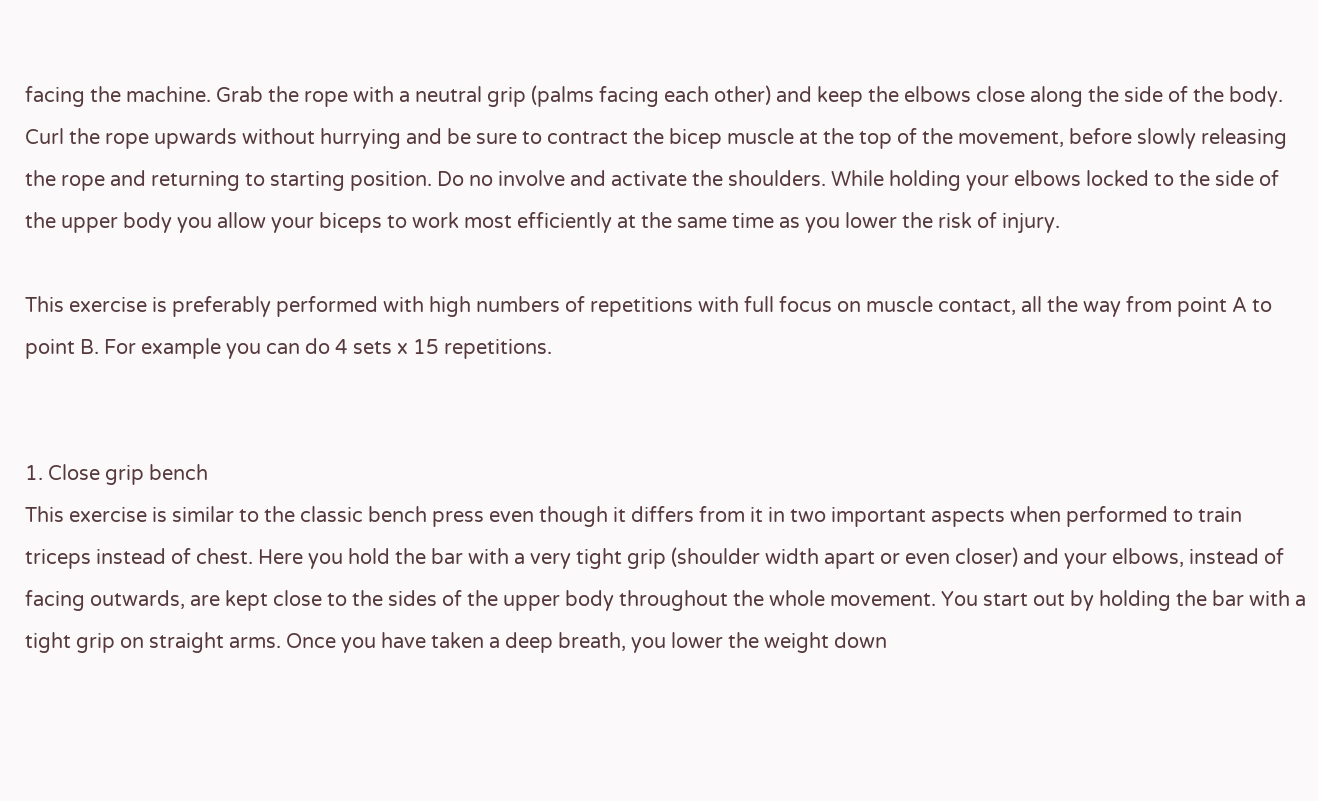facing the machine. Grab the rope with a neutral grip (palms facing each other) and keep the elbows close along the side of the body. Curl the rope upwards without hurrying and be sure to contract the bicep muscle at the top of the movement, before slowly releasing the rope and returning to starting position. Do no involve and activate the shoulders. While holding your elbows locked to the side of the upper body you allow your biceps to work most efficiently at the same time as you lower the risk of injury.

This exercise is preferably performed with high numbers of repetitions with full focus on muscle contact, all the way from point A to point B. For example you can do 4 sets x 15 repetitions.


1. Close grip bench
This exercise is similar to the classic bench press even though it differs from it in two important aspects when performed to train triceps instead of chest. Here you hold the bar with a very tight grip (shoulder width apart or even closer) and your elbows, instead of facing outwards, are kept close to the sides of the upper body throughout the whole movement. You start out by holding the bar with a tight grip on straight arms. Once you have taken a deep breath, you lower the weight down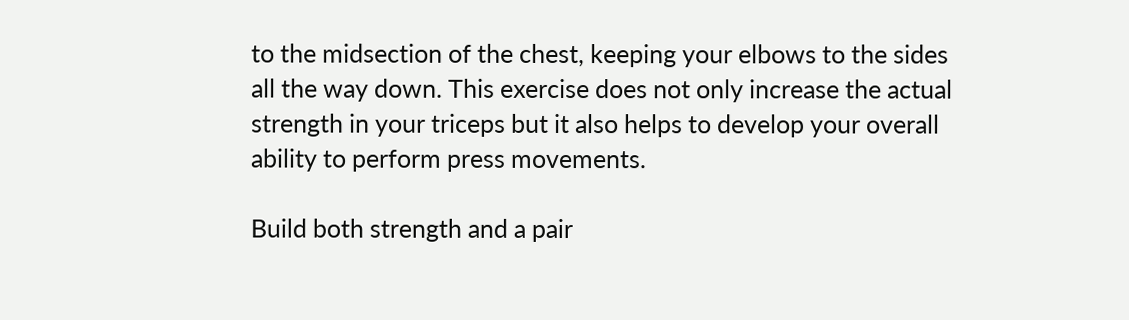to the midsection of the chest, keeping your elbows to the sides all the way down. This exercise does not only increase the actual strength in your triceps but it also helps to develop your overall ability to perform press movements.

Build both strength and a pair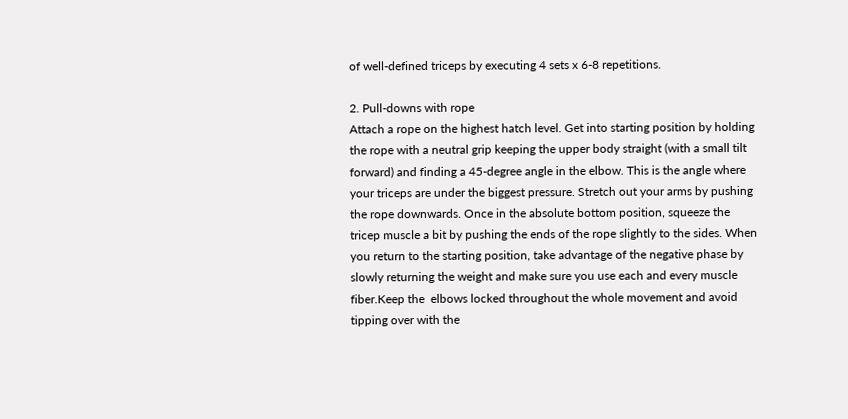of well-defined triceps by executing 4 sets x 6-8 repetitions.

2. Pull-downs with rope
Attach a rope on the highest hatch level. Get into starting position by holding the rope with a neutral grip keeping the upper body straight (with a small tilt forward) and finding a 45-degree angle in the elbow. This is the angle where your triceps are under the biggest pressure. Stretch out your arms by pushing the rope downwards. Once in the absolute bottom position, squeeze the tricep muscle a bit by pushing the ends of the rope slightly to the sides. When you return to the starting position, take advantage of the negative phase by slowly returning the weight and make sure you use each and every muscle fiber.Keep the  elbows locked throughout the whole movement and avoid tipping over with the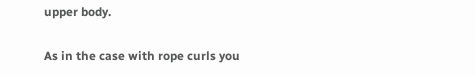upper body.

As in the case with rope curls you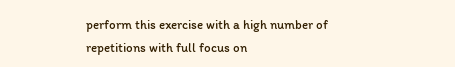perform this exercise with a high number of repetitions with full focus on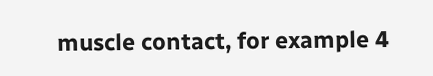muscle contact, for example 4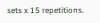sets x 15 repetitions.